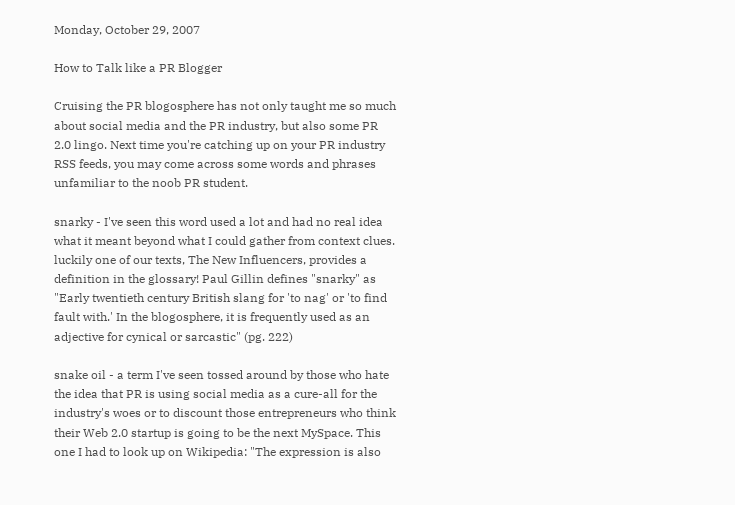Monday, October 29, 2007

How to Talk like a PR Blogger

Cruising the PR blogosphere has not only taught me so much about social media and the PR industry, but also some PR 2.0 lingo. Next time you're catching up on your PR industry RSS feeds, you may come across some words and phrases unfamiliar to the noob PR student.

snarky - I've seen this word used a lot and had no real idea what it meant beyond what I could gather from context clues. luckily one of our texts, The New Influencers, provides a definition in the glossary! Paul Gillin defines "snarky" as "Early twentieth century British slang for 'to nag' or 'to find fault with.' In the blogosphere, it is frequently used as an adjective for cynical or sarcastic" (pg. 222)

snake oil - a term I've seen tossed around by those who hate the idea that PR is using social media as a cure-all for the industry's woes or to discount those entrepreneurs who think their Web 2.0 startup is going to be the next MySpace. This one I had to look up on Wikipedia: "The expression is also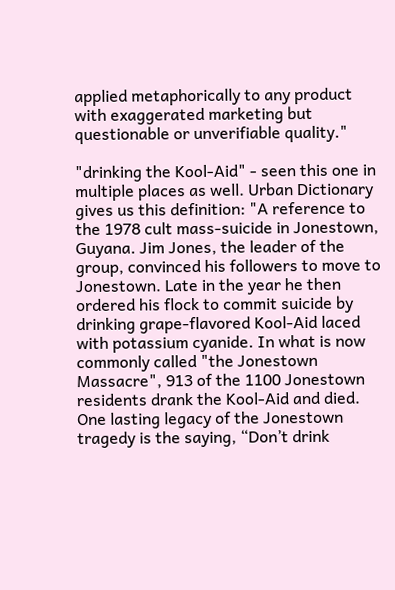applied metaphorically to any product with exaggerated marketing but questionable or unverifiable quality."

"drinking the Kool-Aid" - seen this one in multiple places as well. Urban Dictionary gives us this definition: "A reference to the 1978 cult mass-suicide in Jonestown, Guyana. Jim Jones, the leader of the group, convinced his followers to move to Jonestown. Late in the year he then ordered his flock to commit suicide by drinking grape-flavored Kool-Aid laced with potassium cyanide. In what is now commonly called "the Jonestown Massacre", 913 of the 1100 Jonestown residents drank the Kool-Aid and died. One lasting legacy of the Jonestown tragedy is the saying, “Don’t drink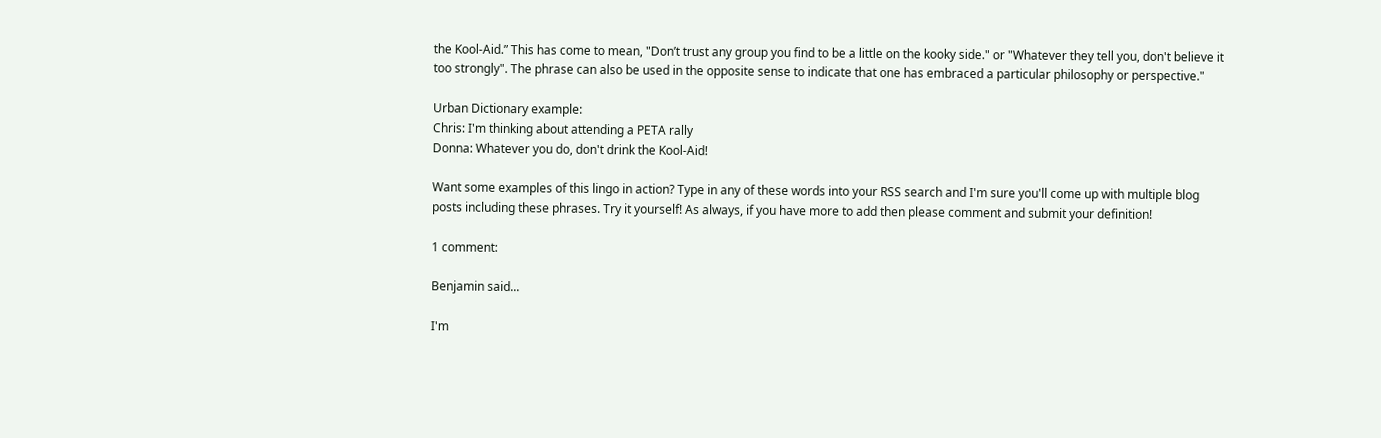the Kool-Aid.” This has come to mean, "Don’t trust any group you find to be a little on the kooky side." or "Whatever they tell you, don't believe it too strongly". The phrase can also be used in the opposite sense to indicate that one has embraced a particular philosophy or perspective."

Urban Dictionary example:
Chris: I'm thinking about attending a PETA rally
Donna: Whatever you do, don't drink the Kool-Aid!

Want some examples of this lingo in action? Type in any of these words into your RSS search and I'm sure you'll come up with multiple blog posts including these phrases. Try it yourself! As always, if you have more to add then please comment and submit your definition!

1 comment:

Benjamin said...

I'm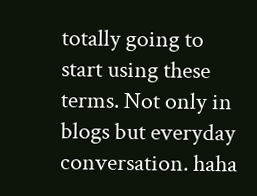totally going to start using these terms. Not only in blogs but everyday conversation. haha